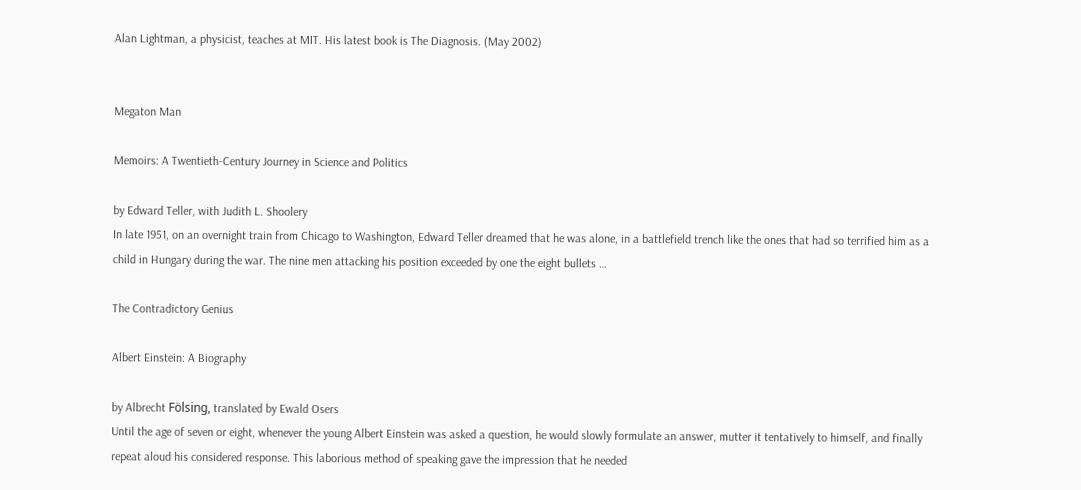Alan Lightman, a physicist, teaches at MIT. His latest book is The Diagnosis. (May 2002)


Megaton Man

Memoirs: A Twentieth-Century Journey in Science and Politics

by Edward Teller, with Judith L. Shoolery
In late 1951, on an overnight train from Chicago to Washington, Edward Teller dreamed that he was alone, in a battlefield trench like the ones that had so terrified him as a child in Hungary during the war. The nine men attacking his position exceeded by one the eight bullets …

The Contradictory Genius

Albert Einstein: A Biography

by Albrecht Fölsing, translated by Ewald Osers
Until the age of seven or eight, whenever the young Albert Einstein was asked a question, he would slowly formulate an answer, mutter it tentatively to himself, and finally repeat aloud his considered response. This laborious method of speaking gave the impression that he needed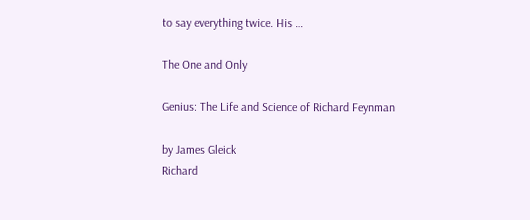to say everything twice. His …

The One and Only

Genius: The Life and Science of Richard Feynman

by James Gleick
Richard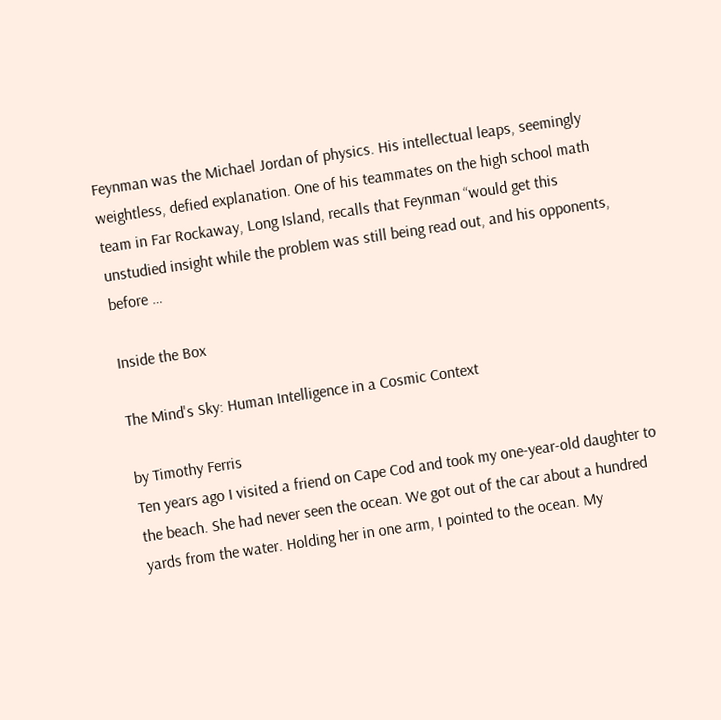Feynman was the Michael Jordan of physics. His intellectual leaps, seemingly weightless, defied explanation. One of his teammates on the high school math team in Far Rockaway, Long Island, recalls that Feynman “would get this unstudied insight while the problem was still being read out, and his opponents, before …

Inside the Box

The Mind's Sky: Human Intelligence in a Cosmic Context

by Timothy Ferris
Ten years ago I visited a friend on Cape Cod and took my one-year-old daughter to the beach. She had never seen the ocean. We got out of the car about a hundred yards from the water. Holding her in one arm, I pointed to the ocean. My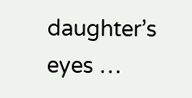daughter’s eyes …